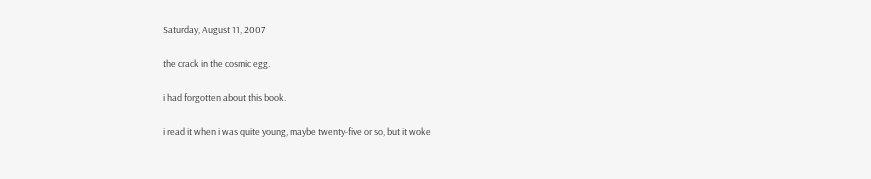Saturday, August 11, 2007

the crack in the cosmic egg.

i had forgotten about this book.

i read it when i was quite young, maybe twenty-five or so, but it woke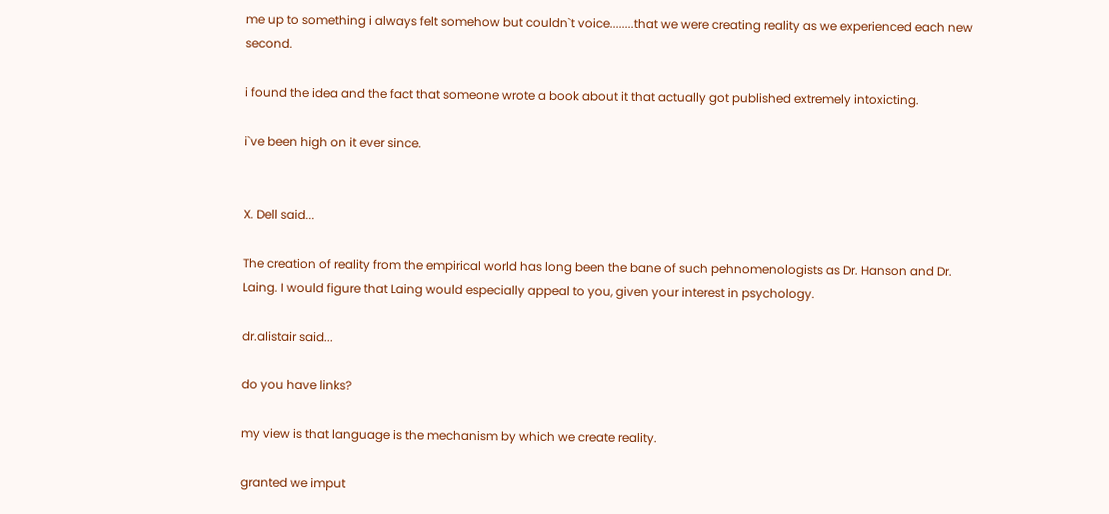me up to something i always felt somehow but couldn`t voice........that we were creating reality as we experienced each new second.

i found the idea and the fact that someone wrote a book about it that actually got published extremely intoxicting.

i`ve been high on it ever since.


X. Dell said...

The creation of reality from the empirical world has long been the bane of such pehnomenologists as Dr. Hanson and Dr. Laing. I would figure that Laing would especially appeal to you, given your interest in psychology.

dr.alistair said...

do you have links?

my view is that language is the mechanism by which we create reality.

granted we imput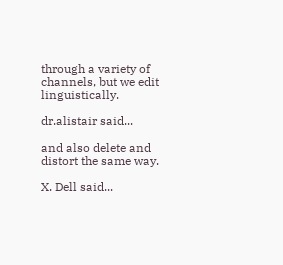through a variety of channels, but we edit linguistically.

dr.alistair said...

and also delete and distort the same way.

X. Dell said...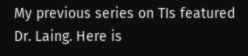My previous series on TIs featured Dr. Laing. Here is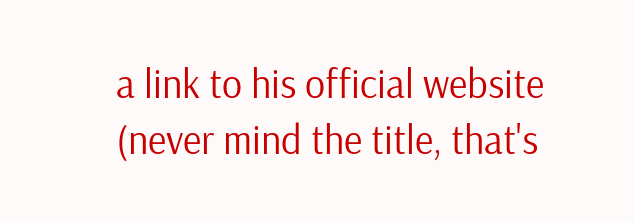a link to his official website (never mind the title, that's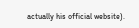actually his official website).